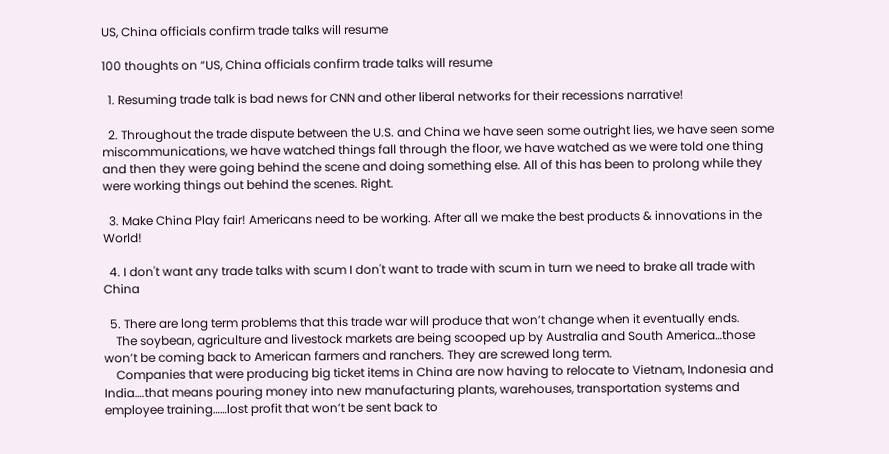US, China officials confirm trade talks will resume

100 thoughts on “US, China officials confirm trade talks will resume

  1. Resuming trade talk is bad news for CNN and other liberal networks for their recessions narrative!

  2. Throughout the trade dispute between the U.S. and China we have seen some outright lies, we have seen some miscommunications, we have watched things fall through the floor, we have watched as we were told one thing and then they were going behind the scene and doing something else. All of this has been to prolong while they were working things out behind the scenes. Right.

  3. Make China Play fair! Americans need to be working. After all we make the best products & innovations in the World!

  4. I don't want any trade talks with scum I don't want to trade with scum in turn we need to brake all trade with China

  5. There are long term problems that this trade war will produce that won’t change when it eventually ends.
    The soybean, agriculture and livestock markets are being scooped up by Australia and South America…those won’t be coming back to American farmers and ranchers. They are screwed long term.
    Companies that were producing big ticket items in China are now having to relocate to Vietnam, Indonesia and India….that means pouring money into new manufacturing plants, warehouses, transportation systems and employee training……lost profit that won’t be sent back to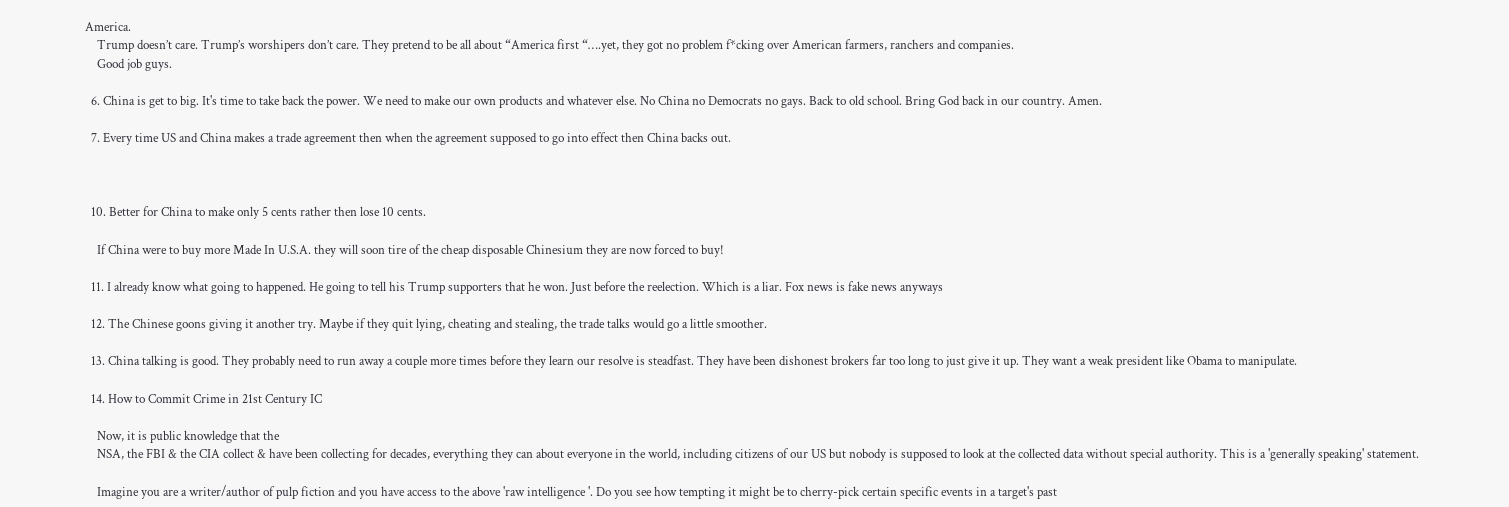America.
    Trump doesn’t care. Trump’s worshipers don’t care. They pretend to be all about “America first “….yet, they got no problem f*cking over American farmers, ranchers and companies.
    Good job guys.

  6. China is get to big. It's time to take back the power. We need to make our own products and whatever else. No China no Democrats no gays. Back to old school. Bring God back in our country. Amen.

  7. Every time US and China makes a trade agreement then when the agreement supposed to go into effect then China backs out.



  10. Better for China to make only 5 cents rather then lose 10 cents.

    If China were to buy more Made In U.S.A. they will soon tire of the cheap disposable Chinesium they are now forced to buy!

  11. I already know what going to happened. He going to tell his Trump supporters that he won. Just before the reelection. Which is a liar. Fox news is fake news anyways

  12. The Chinese goons giving it another try. Maybe if they quit lying, cheating and stealing, the trade talks would go a little smoother.

  13. China talking is good. They probably need to run away a couple more times before they learn our resolve is steadfast. They have been dishonest brokers far too long to just give it up. They want a weak president like Obama to manipulate.

  14. How to Commit Crime in 21st Century IC

    Now, it is public knowledge that the
    NSA, the FBI & the CIA collect & have been collecting for decades, everything they can about everyone in the world, including citizens of our US but nobody is supposed to look at the collected data without special authority. This is a 'generally speaking' statement.

    Imagine you are a writer/author of pulp fiction and you have access to the above 'raw intelligence '. Do you see how tempting it might be to cherry-pick certain specific events in a target's past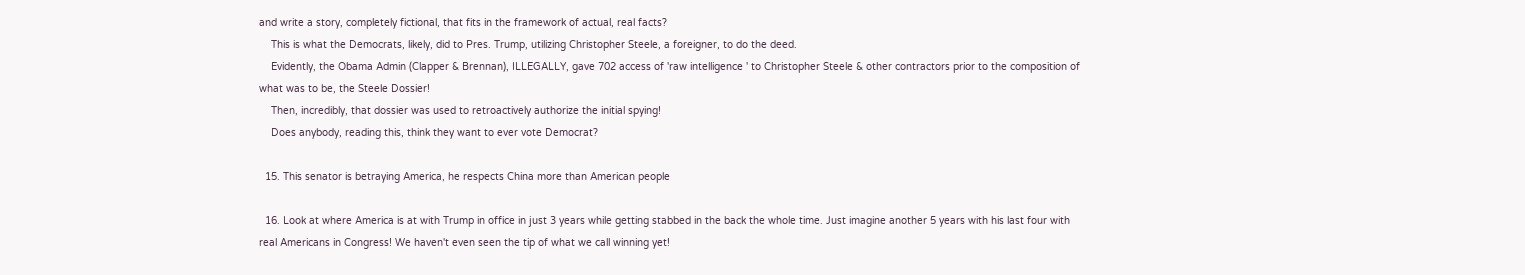and write a story, completely fictional, that fits in the framework of actual, real facts?
    This is what the Democrats, likely, did to Pres. Trump, utilizing Christopher Steele, a foreigner, to do the deed.
    Evidently, the Obama Admin (Clapper & Brennan), ILLEGALLY, gave 702 access of 'raw intelligence ' to Christopher Steele & other contractors prior to the composition of what was to be, the Steele Dossier!
    Then, incredibly, that dossier was used to retroactively authorize the initial spying!
    Does anybody, reading this, think they want to ever vote Democrat?

  15. This senator is betraying America, he respects China more than American people

  16. Look at where America is at with Trump in office in just 3 years while getting stabbed in the back the whole time. Just imagine another 5 years with his last four with real Americans in Congress! We haven't even seen the tip of what we call winning yet!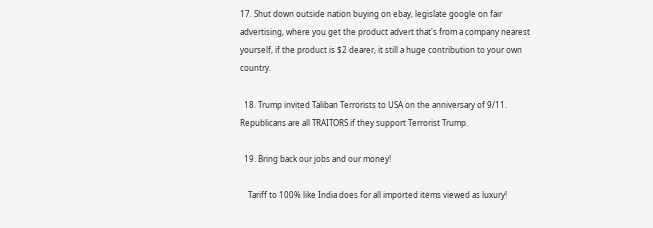17. Shut down outside nation buying on ebay, legislate google on fair advertising, where you get the product advert that's from a company nearest yourself, if the product is $2 dearer, it still a huge contribution to your own country.

  18. Trump invited Taliban Terrorists to USA on the anniversary of 9/11. Republicans are all TRAITORS if they support Terrorist Trump.

  19. Bring back our jobs and our money!

    Tariff to 100% like India does for all imported items viewed as luxury!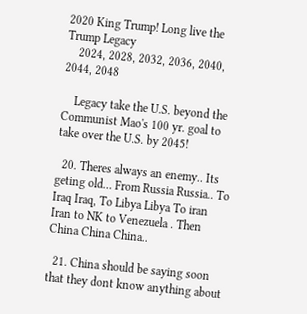2020 King Trump! Long live the Trump Legacy
    2024, 2028, 2032, 2036, 2040, 2044, 2048

    Legacy take the U.S. beyond the Communist Mao's 100 yr. goal to take over the U.S. by 2045!

  20. Theres always an enemy.. Its geting old… From Russia Russia.. To Iraq Iraq, To Libya Libya To iran Iran to NK to Venezuela . Then China China China..

  21. China should be saying soon that they dont know anything about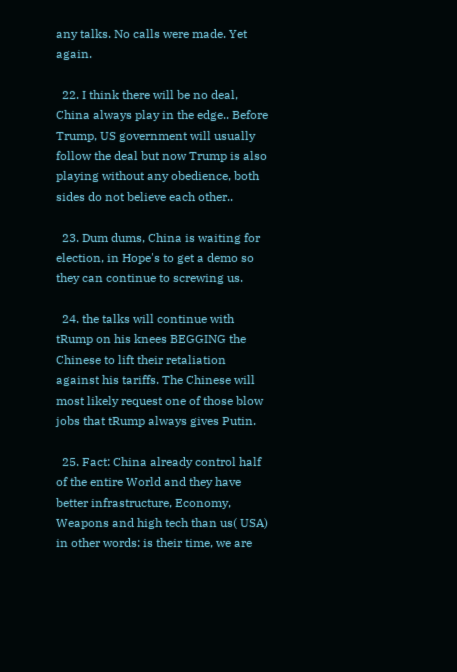any talks. No calls were made. Yet again.

  22. I think there will be no deal, China always play in the edge.. Before Trump, US government will usually follow the deal but now Trump is also playing without any obedience, both sides do not believe each other..

  23. Dum dums, China is waiting for election, in Hope's to get a demo so they can continue to screwing us.

  24. the talks will continue with tRump on his knees BEGGING the Chinese to lift their retaliation against his tariffs. The Chinese will most likely request one of those blow jobs that tRump always gives Putin.

  25. Fact: China already control half of the entire World and they have better infrastructure, Economy, Weapons and high tech than us( USA) in other words: is their time, we are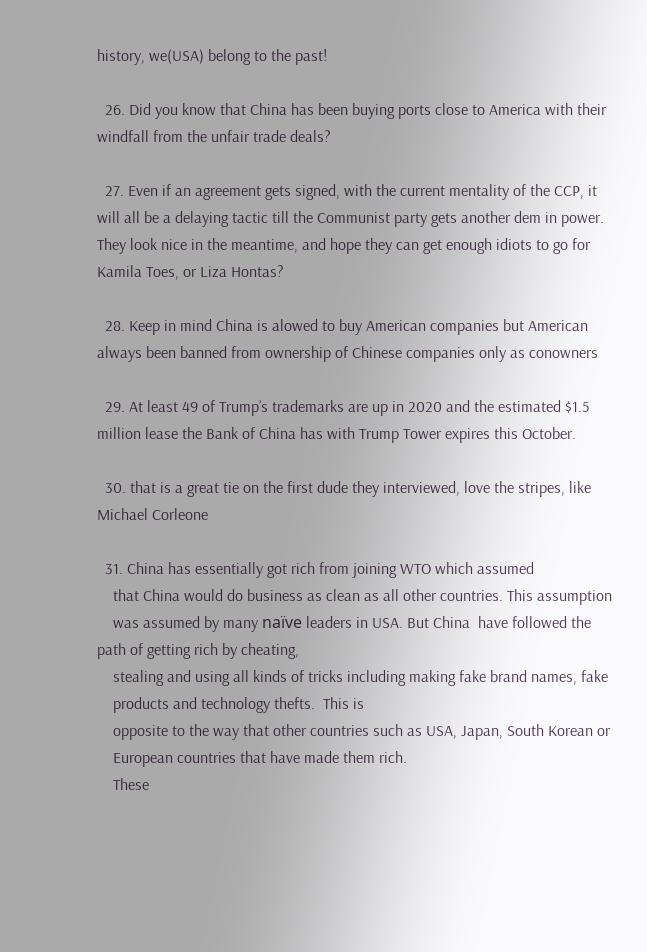history, we(USA) belong to the past!

  26. Did you know that China has been buying ports close to America with their windfall from the unfair trade deals?

  27. Even if an agreement gets signed, with the current mentality of the CCP, it will all be a delaying tactic till the Communist party gets another dem in power. They look nice in the meantime, and hope they can get enough idiots to go for Kamila Toes, or Liza Hontas?

  28. Keep in mind China is alowed to buy American companies but American always been banned from ownership of Chinese companies only as conowners

  29. At least 49 of Trump’s trademarks are up in 2020 and the estimated $1.5 million lease the Bank of China has with Trump Tower expires this October.

  30. that is a great tie on the first dude they interviewed, love the stripes, like Michael Corleone

  31. China has essentially got rich from joining WTO which assumed
    that China would do business as clean as all other countries. This assumption
    was assumed by many naïve leaders in USA. But China  have followed the path of getting rich by cheating,
    stealing and using all kinds of tricks including making fake brand names, fake
    products and technology thefts.  This is
    opposite to the way that other countries such as USA, Japan, South Korean or
    European countries that have made them rich.
    These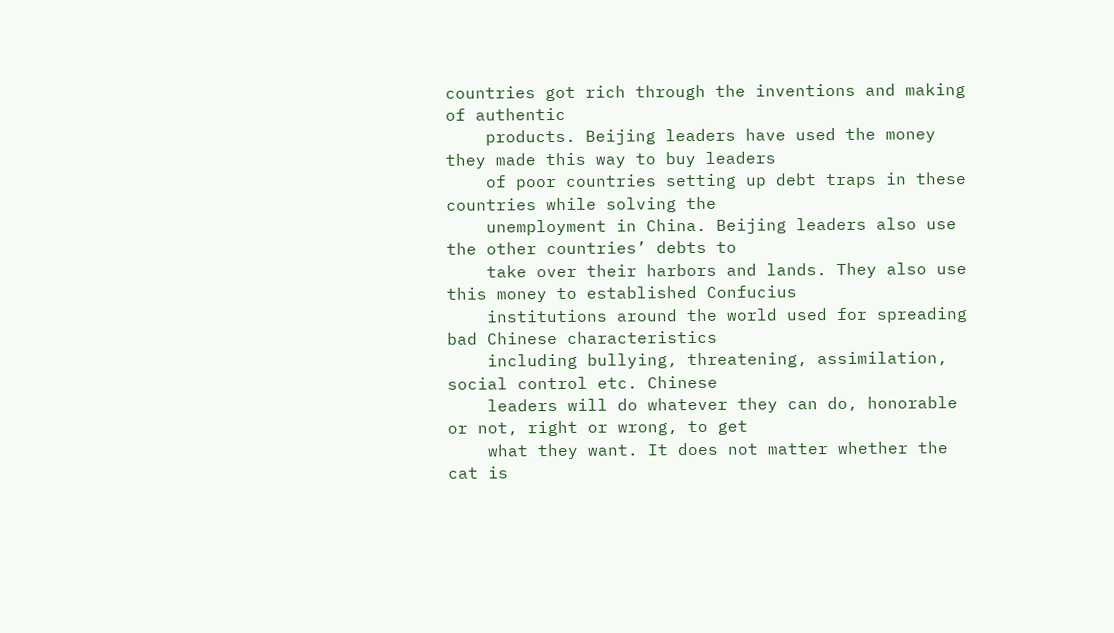countries got rich through the inventions and making of authentic
    products. Beijing leaders have used the money they made this way to buy leaders
    of poor countries setting up debt traps in these countries while solving the
    unemployment in China. Beijing leaders also use the other countries’ debts to
    take over their harbors and lands. They also use this money to established Confucius
    institutions around the world used for spreading bad Chinese characteristics
    including bullying, threatening, assimilation, social control etc. Chinese
    leaders will do whatever they can do, honorable or not, right or wrong, to get
    what they want. It does not matter whether the cat is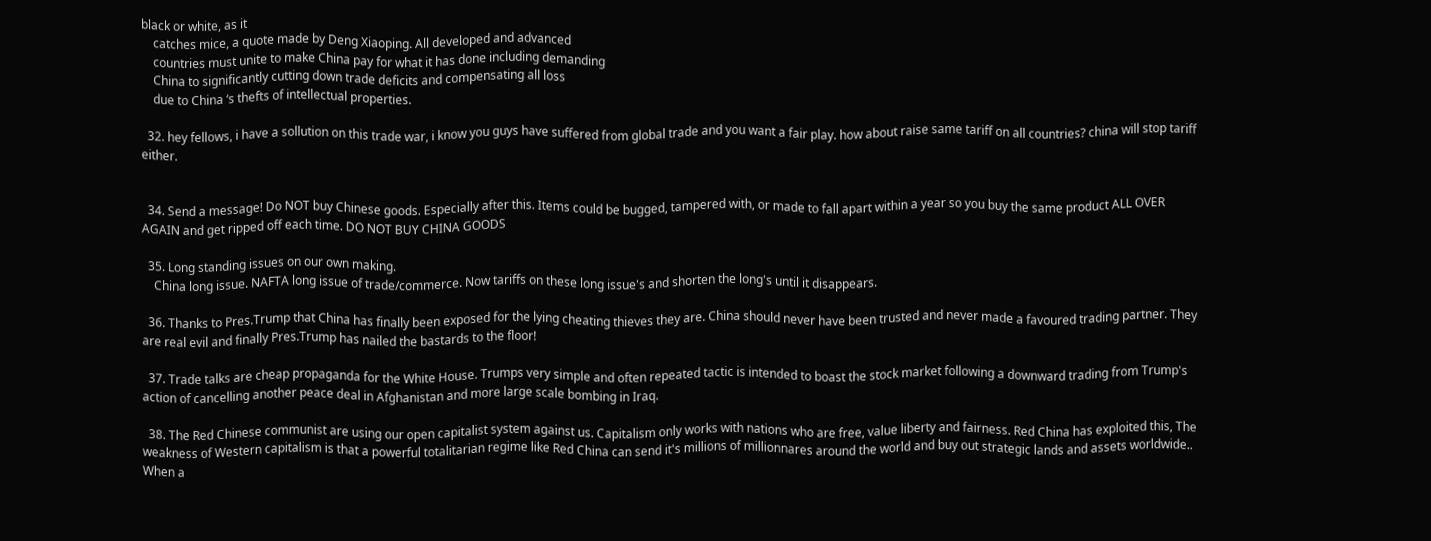black or white, as it
    catches mice, a quote made by Deng Xiaoping. All developed and advanced
    countries must unite to make China pay for what it has done including demanding
    China to significantly cutting down trade deficits and compensating all loss
    due to China ‘s thefts of intellectual properties.

  32. hey fellows, i have a sollution on this trade war, i know you guys have suffered from global trade and you want a fair play. how about raise same tariff on all countries? china will stop tariff either.


  34. Send a message! Do NOT buy Chinese goods. Especially after this. Items could be bugged, tampered with, or made to fall apart within a year so you buy the same product ALL OVER AGAIN and get ripped off each time. DO NOT BUY CHINA GOODS

  35. Long standing issues on our own making.
    China long issue. NAFTA long issue of trade/commerce. Now tariffs on these long issue's and shorten the long's until it disappears.

  36. Thanks to Pres.Trump that China has finally been exposed for the lying cheating thieves they are. China should never have been trusted and never made a favoured trading partner. They are real evil and finally Pres.Trump has nailed the bastards to the floor!

  37. Trade talks are cheap propaganda for the White House. Trumps very simple and often repeated tactic is intended to boast the stock market following a downward trading from Trump's action of cancelling another peace deal in Afghanistan and more large scale bombing in Iraq.

  38. The Red Chinese communist are using our open capitalist system against us. Capitalism only works with nations who are free, value liberty and fairness. Red China has exploited this, The weakness of Western capitalism is that a powerful totalitarian regime like Red China can send it's millions of millionnares around the world and buy out strategic lands and assets worldwide.. When a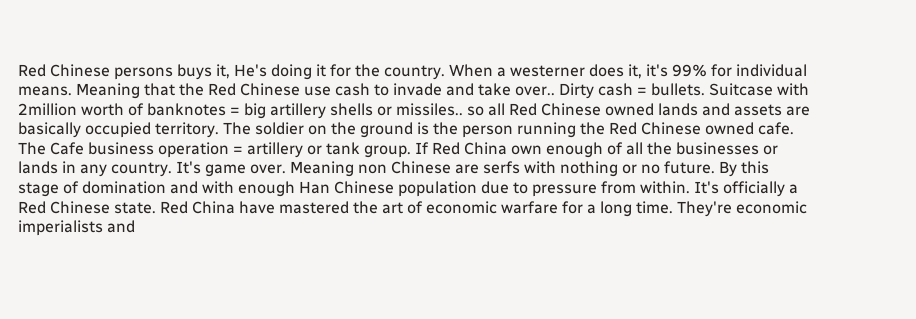Red Chinese persons buys it, He's doing it for the country. When a westerner does it, it's 99% for individual means. Meaning that the Red Chinese use cash to invade and take over.. Dirty cash = bullets. Suitcase with 2million worth of banknotes = big artillery shells or missiles.. so all Red Chinese owned lands and assets are basically occupied territory. The soldier on the ground is the person running the Red Chinese owned cafe. The Cafe business operation = artillery or tank group. If Red China own enough of all the businesses or lands in any country. It's game over. Meaning non Chinese are serfs with nothing or no future. By this stage of domination and with enough Han Chinese population due to pressure from within. It's officially a Red Chinese state. Red China have mastered the art of economic warfare for a long time. They're economic imperialists and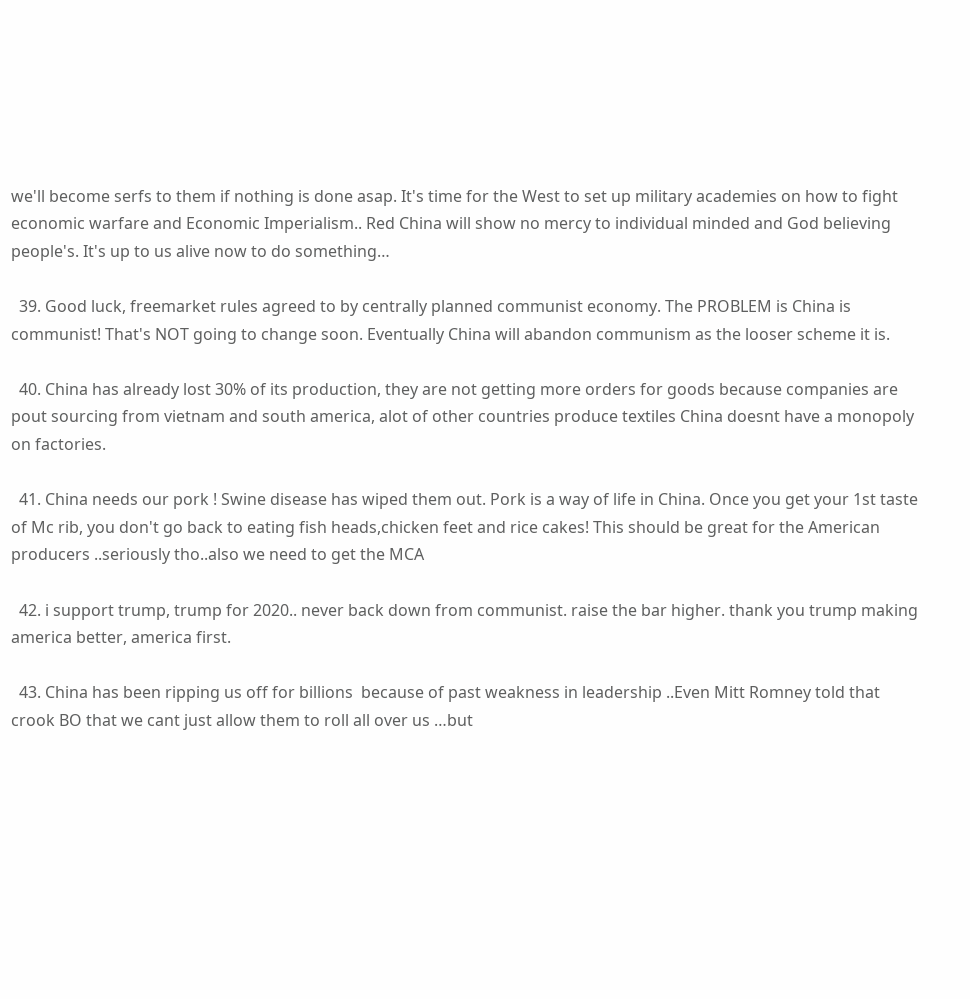we'll become serfs to them if nothing is done asap. It's time for the West to set up military academies on how to fight economic warfare and Economic Imperialism.. Red China will show no mercy to individual minded and God believing people's. It's up to us alive now to do something…

  39. Good luck, freemarket rules agreed to by centrally planned communist economy. The PROBLEM is China is communist! That's NOT going to change soon. Eventually China will abandon communism as the looser scheme it is.

  40. China has already lost 30% of its production, they are not getting more orders for goods because companies are pout sourcing from vietnam and south america, alot of other countries produce textiles China doesnt have a monopoly on factories.

  41. China needs our pork ! Swine disease has wiped them out. Pork is a way of life in China. Once you get your 1st taste of Mc rib, you don't go back to eating fish heads,chicken feet and rice cakes! This should be great for the American producers ..seriously tho..also we need to get the MCA

  42. i support trump, trump for 2020.. never back down from communist. raise the bar higher. thank you trump making america better, america first.

  43. China has been ripping us off for billions  because of past weakness in leadership ..Even Mitt Romney told that crook BO that we cant just allow them to roll all over us …but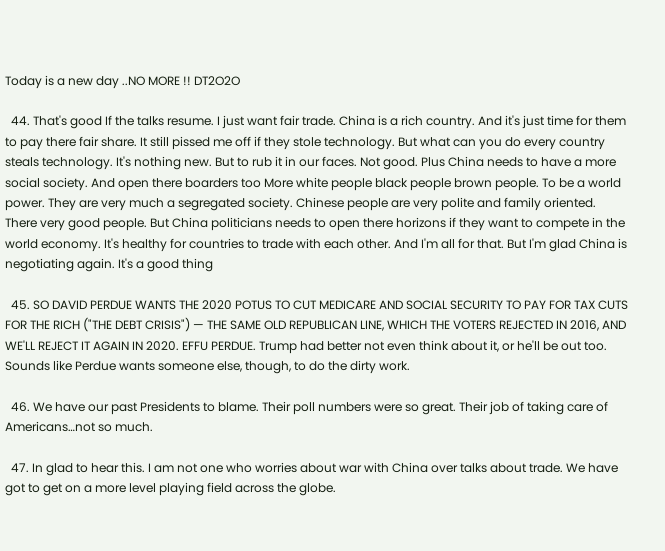Today is a new day ..NO MORE !! DT2O2O

  44. That's good If the talks resume. I just want fair trade. China is a rich country. And it's just time for them to pay there fair share. It still pissed me off if they stole technology. But what can you do every country steals technology. It's nothing new. But to rub it in our faces. Not good. Plus China needs to have a more social society. And open there boarders too More white people black people brown people. To be a world power. They are very much a segregated society. Chinese people are very polite and family oriented. There very good people. But China politicians needs to open there horizons if they want to compete in the world economy. It's healthy for countries to trade with each other. And I'm all for that. But I'm glad China is negotiating again. It's a good thing

  45. SO DAVID PERDUE WANTS THE 2020 POTUS TO CUT MEDICARE AND SOCIAL SECURITY TO PAY FOR TAX CUTS FOR THE RICH ("THE DEBT CRISIS") — THE SAME OLD REPUBLICAN LINE, WHICH THE VOTERS REJECTED IN 2016, AND WE'LL REJECT IT AGAIN IN 2020. EFFU PERDUE. Trump had better not even think about it, or he'll be out too. Sounds like Perdue wants someone else, though, to do the dirty work.

  46. We have our past Presidents to blame. Their poll numbers were so great. Their job of taking care of Americans…not so much.

  47. In glad to hear this. I am not one who worries about war with China over talks about trade. We have got to get on a more level playing field across the globe.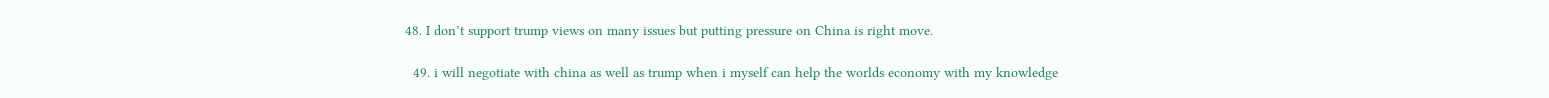48. I don’t support trump views on many issues but putting pressure on China is right move.

  49. i will negotiate with china as well as trump when i myself can help the worlds economy with my knowledge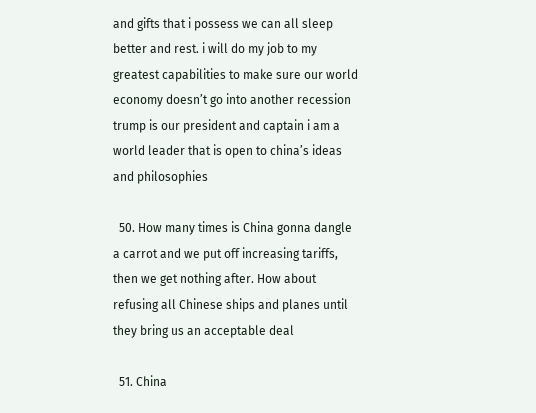and gifts that i possess we can all sleep better and rest. i will do my job to my greatest capabilities to make sure our world economy doesn’t go into another recession trump is our president and captain i am a world leader that is open to china’s ideas and philosophies

  50. How many times is China gonna dangle a carrot and we put off increasing tariffs, then we get nothing after. How about refusing all Chinese ships and planes until they bring us an acceptable deal

  51. China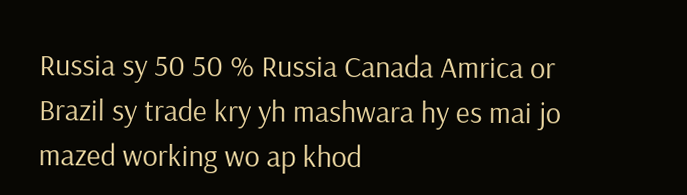Russia sy 50 50 % Russia Canada Amrica or Brazil sy trade kry yh mashwara hy es mai jo mazed working wo ap khod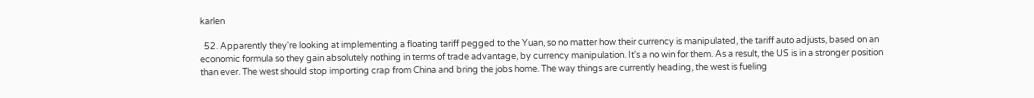karlen

  52. Apparently they're looking at implementing a floating tariff pegged to the Yuan, so no matter how their currency is manipulated, the tariff auto adjusts, based on an economic formula so they gain absolutely nothing in terms of trade advantage, by currency manipulation. It's a no win for them. As a result, the US is in a stronger position than ever. The west should stop importing crap from China and bring the jobs home. The way things are currently heading, the west is fueling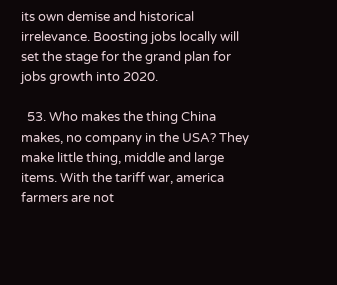its own demise and historical irrelevance. Boosting jobs locally will set the stage for the grand plan for jobs growth into 2020.

  53. Who makes the thing China makes, no company in the USA? They make little thing, middle and large items. With the tariff war, america farmers are not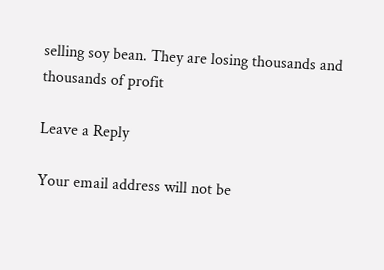selling soy bean. They are losing thousands and thousands of profit

Leave a Reply

Your email address will not be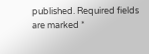published. Required fields are marked *